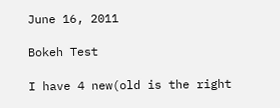June 16, 2011

Bokeh Test

I have 4 new(old is the right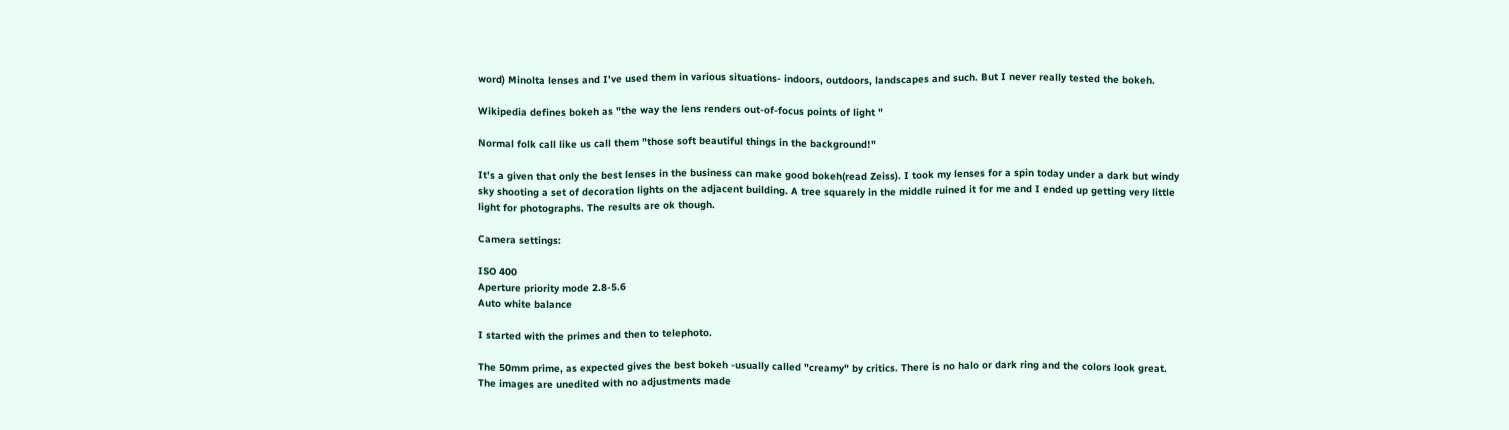word) Minolta lenses and I've used them in various situations- indoors, outdoors, landscapes and such. But I never really tested the bokeh.

Wikipedia defines bokeh as "the way the lens renders out-of-focus points of light "

Normal folk call like us call them "those soft beautiful things in the background!"

It's a given that only the best lenses in the business can make good bokeh(read Zeiss). I took my lenses for a spin today under a dark but windy sky shooting a set of decoration lights on the adjacent building. A tree squarely in the middle ruined it for me and I ended up getting very little light for photographs. The results are ok though.

Camera settings:

ISO 400
Aperture priority mode 2.8-5.6
Auto white balance

I started with the primes and then to telephoto.

The 50mm prime, as expected gives the best bokeh -usually called "creamy" by critics. There is no halo or dark ring and the colors look great. The images are unedited with no adjustments made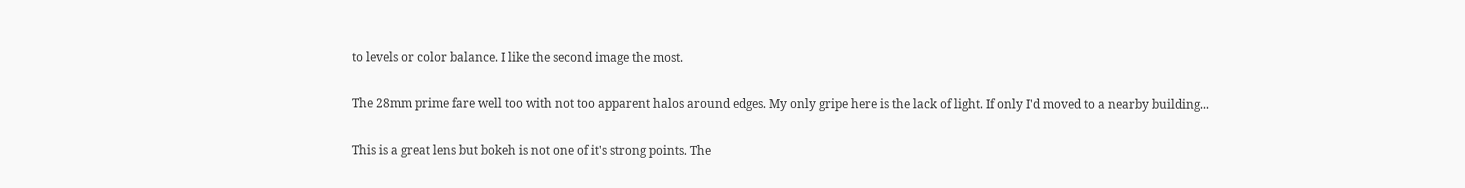to levels or color balance. I like the second image the most.

The 28mm prime fare well too with not too apparent halos around edges. My only gripe here is the lack of light. If only I'd moved to a nearby building...

This is a great lens but bokeh is not one of it's strong points. The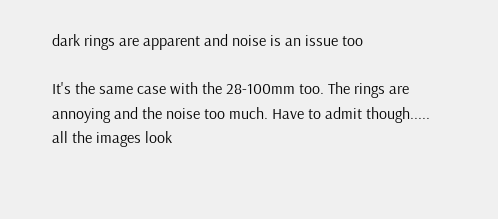dark rings are apparent and noise is an issue too

It's the same case with the 28-100mm too. The rings are annoying and the noise too much. Have to admit though..... all the images look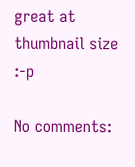great at thumbnail size :-p

No comments: